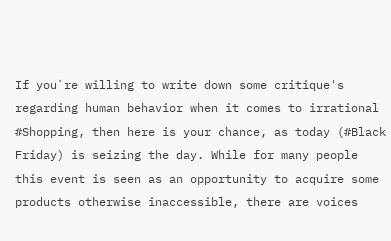If you`re willing to write down some critique's regarding human behavior when it comes to irrational #Shopping, then here is your chance, as today (#Black Friday) is seizing the day. While for many people this event is seen as an opportunity to acquire some products otherwise inaccessible, there are voices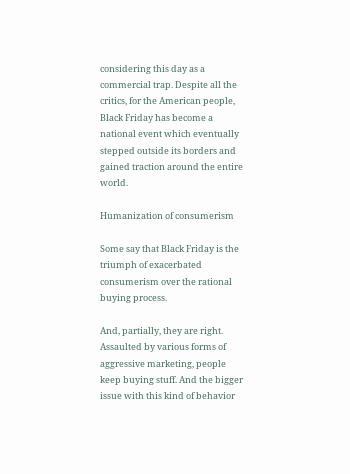considering this day as a commercial trap. Despite all the critics, for the American people, Black Friday has become a national event which eventually stepped outside its borders and gained traction around the entire world.

Humanization of consumerism

Some say that Black Friday is the triumph of exacerbated consumerism over the rational buying process.

And, partially, they are right. Assaulted by various forms of aggressive marketing, people keep buying stuff. And the bigger issue with this kind of behavior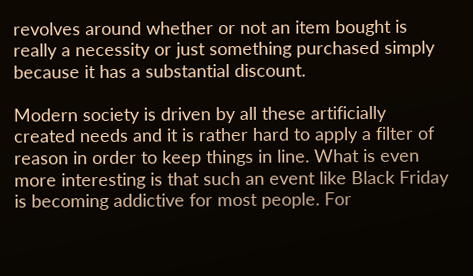revolves around whether or not an item bought is really a necessity or just something purchased simply because it has a substantial discount.

Modern society is driven by all these artificially created needs and it is rather hard to apply a filter of reason in order to keep things in line. What is even more interesting is that such an event like Black Friday is becoming addictive for most people. For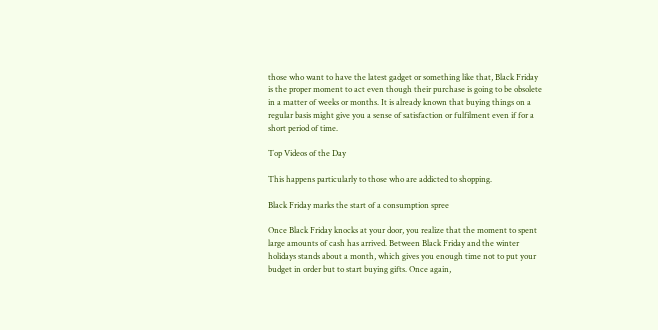those who want to have the latest gadget or something like that, Black Friday is the proper moment to act even though their purchase is going to be obsolete in a matter of weeks or months. It is already known that buying things on a regular basis might give you a sense of satisfaction or fulfilment even if for a short period of time.

Top Videos of the Day

This happens particularly to those who are addicted to shopping.

Black Friday marks the start of a consumption spree

Once Black Friday knocks at your door, you realize that the moment to spent large amounts of cash has arrived. Between Black Friday and the winter holidays stands about a month, which gives you enough time not to put your budget in order but to start buying gifts. Once again,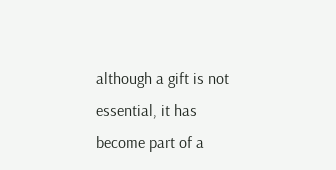although a gift is not essential, it has become part of a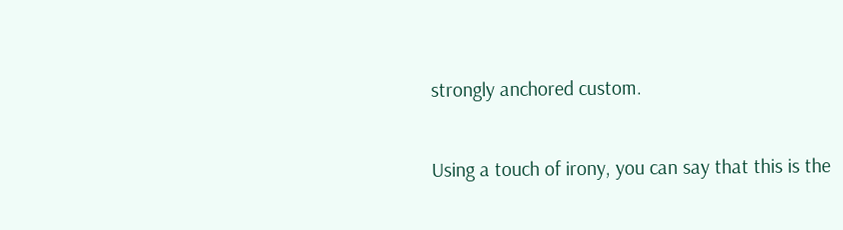strongly anchored custom.

Using a touch of irony, you can say that this is the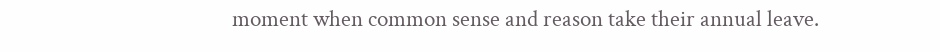moment when common sense and reason take their annual leave.